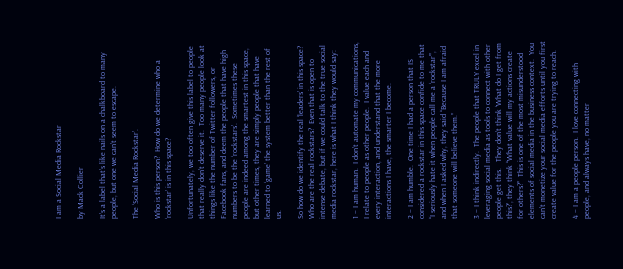I am a Social Media Rockstar

by Mack Collier

It’s a label that’s like nails on a chalkboard to many people, but one we can’t seem to escape.

The ‘Social Media Rockstar’.

Who is this person?  How do we determine who a ‘rockstar’ is in this space?

Unfortunately, we too often give this label to people that really don’t deserve it.  Too many people look at things like the number of Twitter followers, or Facebook fans, and deem the people that have high numbers to be the ‘rockstars’.  Sometimes these people are indeed among the smartest in this space, but other times, they are simply people that have learned to ‘game’ the system better than the rest of us.

So how do we identify the real ‘leaders’ in this space?  Who are the real rockstars?  Even that is open to intense debate, but if we could talk to the true social media rockstar, here is what I think they would say:

1 – I am human.  I don’t automate my communications, I relate to people as other people.  I value each and every interaction, and understand that the more interactions I have, the smarter I become.

2 – I am humble.  One time I had a person that IS considered a rockstar in this space confide to me that “I seriously hate it when people call me a ‘rockstar'”, and when I asked why, they said “Because I am afraid that someone will believe them.”

3 – I think indirectly.  The people that TRULY excel in leveraging social media as tools to connect with other people get this.   They don’t think ‘What do I get from this?’, they think “What value will my actions create for others?”  This is one of the most misunderstood elements of social media in the business context.  You can’t monetize your social media efforts until you first create value for the people you are trying to reach.

4 – I am a people person.  I love connecting with people, and always have, no matter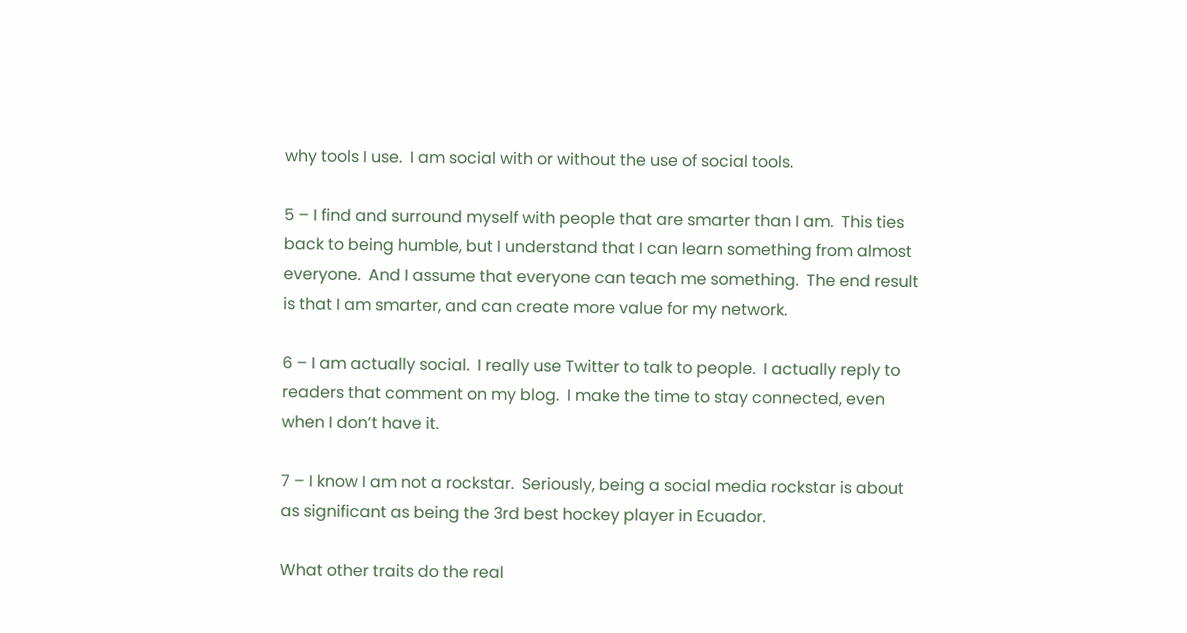why tools I use.  I am social with or without the use of social tools.

5 – I find and surround myself with people that are smarter than I am.  This ties back to being humble, but I understand that I can learn something from almost everyone.  And I assume that everyone can teach me something.  The end result is that I am smarter, and can create more value for my network.

6 – I am actually social.  I really use Twitter to talk to people.  I actually reply to readers that comment on my blog.  I make the time to stay connected, even when I don’t have it.

7 – I know I am not a rockstar.  Seriously, being a social media rockstar is about as significant as being the 3rd best hockey player in Ecuador.

What other traits do the real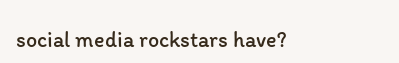social media rockstars have?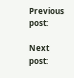Previous post:

Next post: